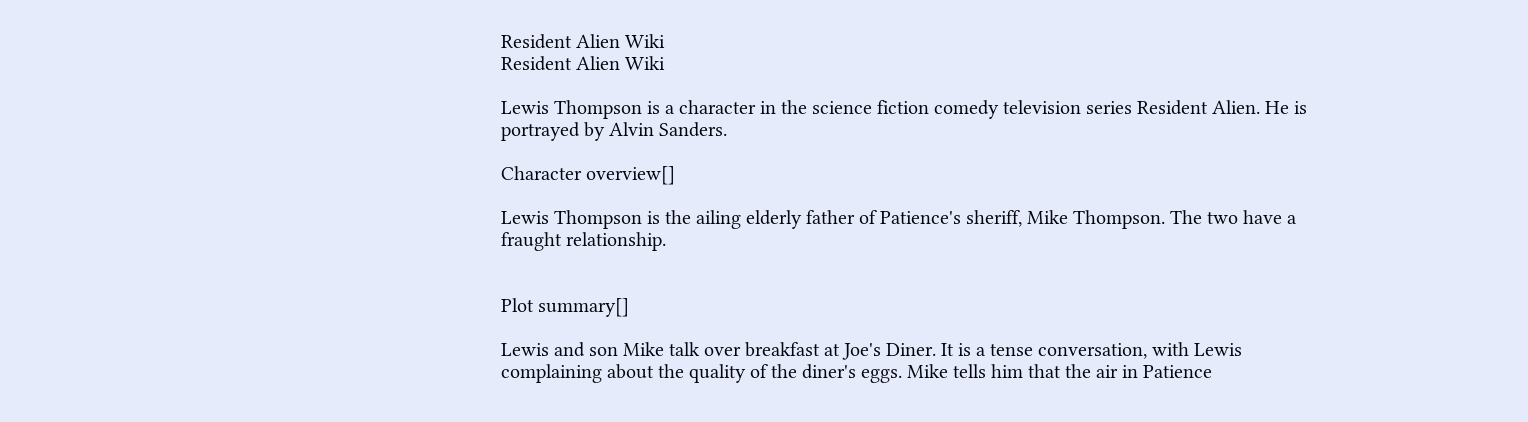Resident Alien Wiki
Resident Alien Wiki

Lewis Thompson is a character in the science fiction comedy television series Resident Alien. He is portrayed by Alvin Sanders.

Character overview[]

Lewis Thompson is the ailing elderly father of Patience's sheriff, Mike Thompson. The two have a fraught relationship.


Plot summary[]

Lewis and son Mike talk over breakfast at Joe's Diner. It is a tense conversation, with Lewis complaining about the quality of the diner's eggs. Mike tells him that the air in Patience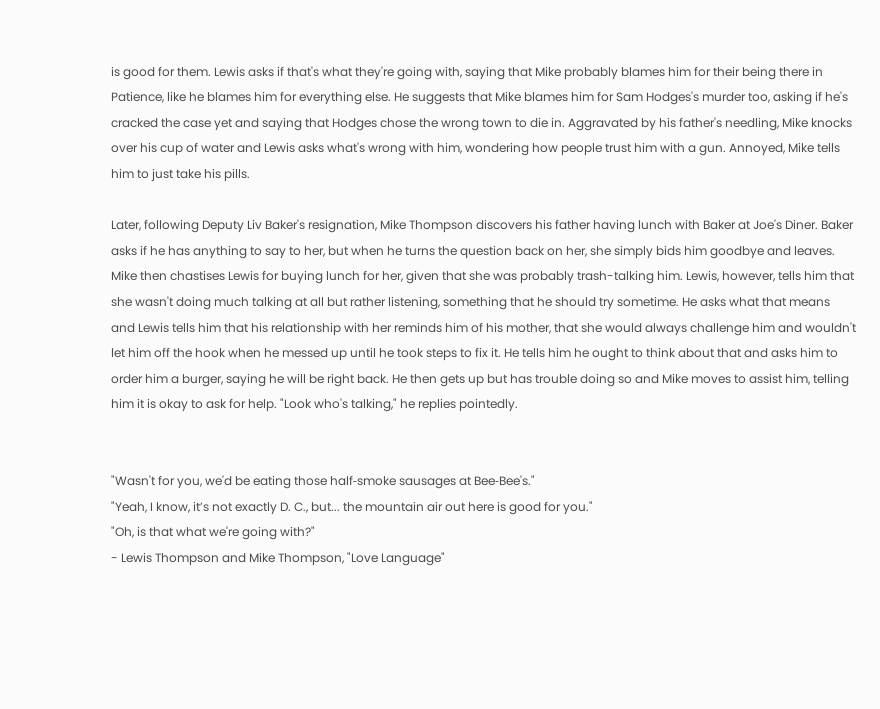is good for them. Lewis asks if that's what they're going with, saying that Mike probably blames him for their being there in Patience, like he blames him for everything else. He suggests that Mike blames him for Sam Hodges's murder too, asking if he's cracked the case yet and saying that Hodges chose the wrong town to die in. Aggravated by his father's needling, Mike knocks over his cup of water and Lewis asks what's wrong with him, wondering how people trust him with a gun. Annoyed, Mike tells him to just take his pills.

Later, following Deputy Liv Baker's resignation, Mike Thompson discovers his father having lunch with Baker at Joe's Diner. Baker asks if he has anything to say to her, but when he turns the question back on her, she simply bids him goodbye and leaves. Mike then chastises Lewis for buying lunch for her, given that she was probably trash-talking him. Lewis, however, tells him that she wasn't doing much talking at all but rather listening, something that he should try sometime. He asks what that means and Lewis tells him that his relationship with her reminds him of his mother, that she would always challenge him and wouldn't let him off the hook when he messed up until he took steps to fix it. He tells him he ought to think about that and asks him to order him a burger, saying he will be right back. He then gets up but has trouble doing so and Mike moves to assist him, telling him it is okay to ask for help. "Look who's talking," he replies pointedly.


"Wasn't for you, we'd be eating those half‐smoke sausages at Bee‐Bee's."
"Yeah, I know, it’s not exactly D. C., but... the mountain air out here is good for you."
"Oh, is that what we're going with?"
- Lewis Thompson and Mike Thompson, "Love Language"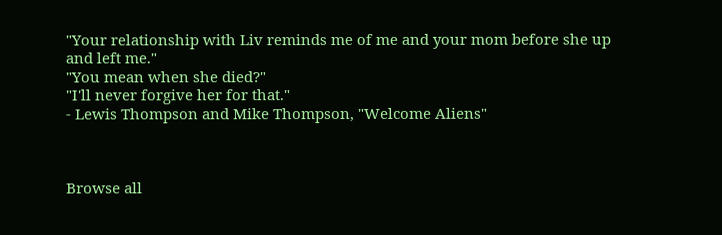"Your relationship with Liv reminds me of me and your mom before she up and left me."
"You mean when she died?"
"I'll never forgive her for that."
- Lewis Thompson and Mike Thompson, "Welcome Aliens"



Browse all